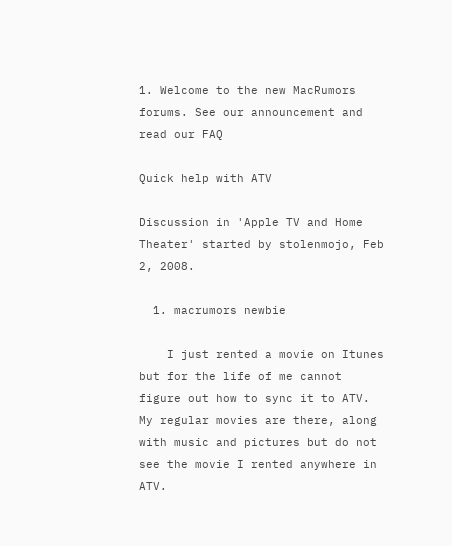1. Welcome to the new MacRumors forums. See our announcement and read our FAQ

Quick help with ATV

Discussion in 'Apple TV and Home Theater' started by stolenmojo, Feb 2, 2008.

  1. macrumors newbie

    I just rented a movie on Itunes but for the life of me cannot figure out how to sync it to ATV. My regular movies are there, along with music and pictures but do not see the movie I rented anywhere in ATV.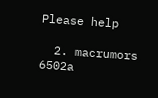Please help

  2. macrumors 6502a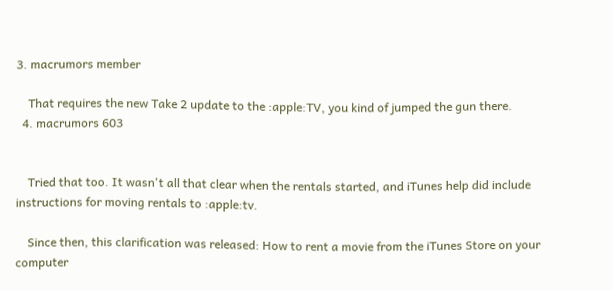3. macrumors member

    That requires the new Take 2 update to the :apple:TV, you kind of jumped the gun there.
  4. macrumors 603


    Tried that too. It wasn't all that clear when the rentals started, and iTunes help did include instructions for moving rentals to :apple:tv.

    Since then, this clarification was released: How to rent a movie from the iTunes Store on your computer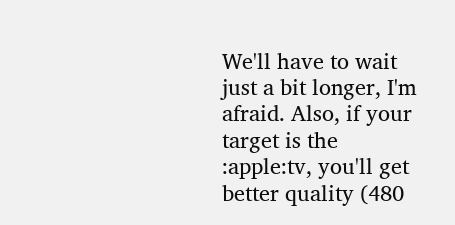We'll have to wait just a bit longer, I'm afraid. Also, if your target is the :apple:tv, you'll get better quality (480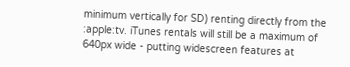minimum vertically for SD) renting directly from the :apple:tv. iTunes rentals will still be a maximum of 640px wide - putting widescreen features at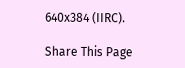640x384 (IIRC).

Share This Page